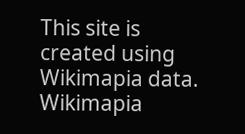This site is created using Wikimapia data. Wikimapia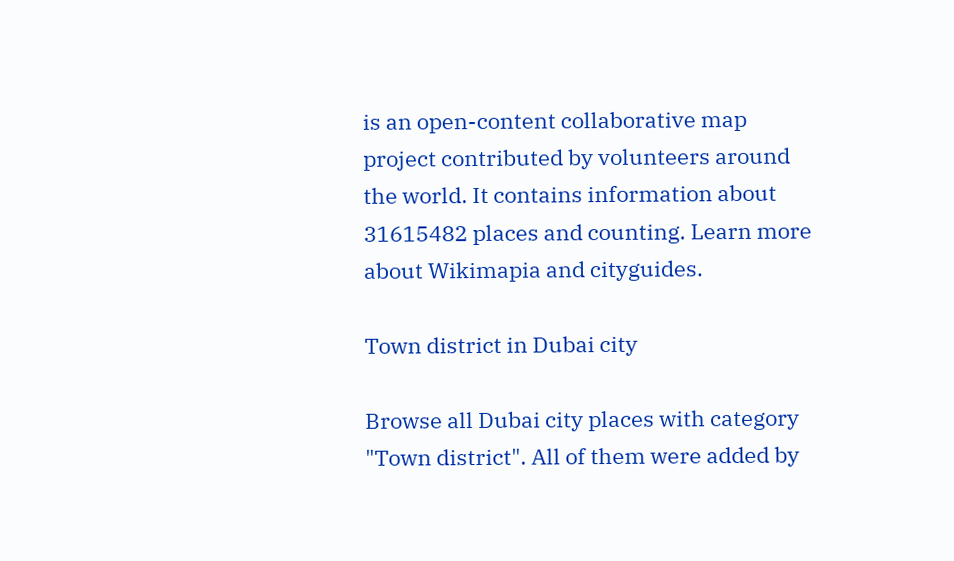is an open-content collaborative map project contributed by volunteers around the world. It contains information about 31615482 places and counting. Learn more about Wikimapia and cityguides.

Town district in Dubai city

Browse all Dubai city places with category "Town district". All of them were added by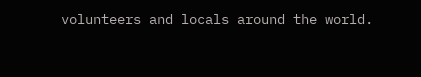volunteers and locals around the world.